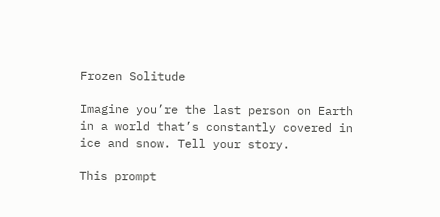Frozen Solitude

Imagine you’re the last person on Earth in a world that’s constantly covered in ice and snow. Tell your story.

This prompt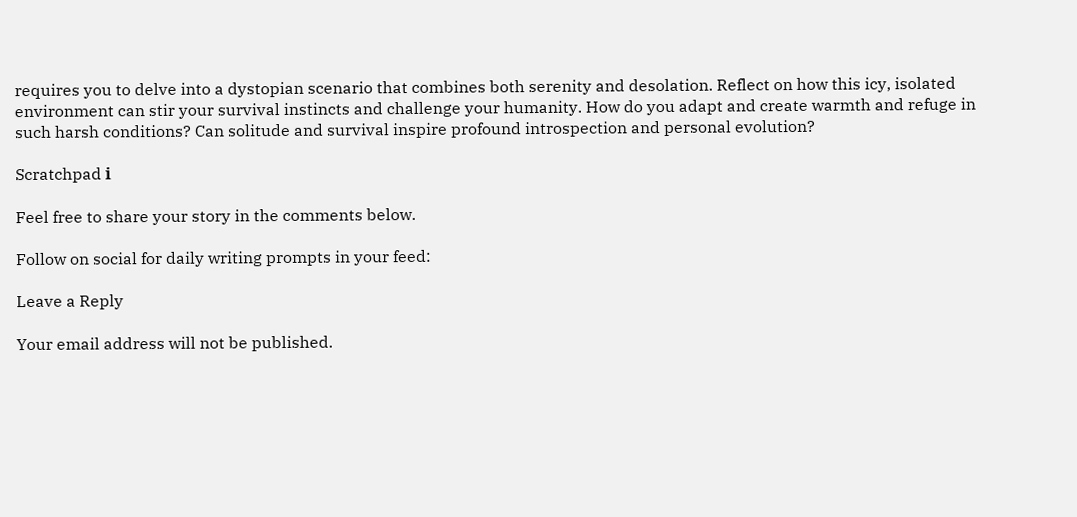requires you to delve into a dystopian scenario that combines both serenity and desolation. Reflect on how this icy, isolated environment can stir your survival instincts and challenge your humanity. How do you adapt and create warmth and refuge in such harsh conditions? Can solitude and survival inspire profound introspection and personal evolution?

Scratchpad ℹ

Feel free to share your story in the comments below.

Follow on social for daily writing prompts in your feed:

Leave a Reply

Your email address will not be published.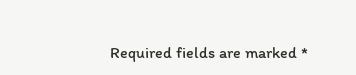Required fields are marked *